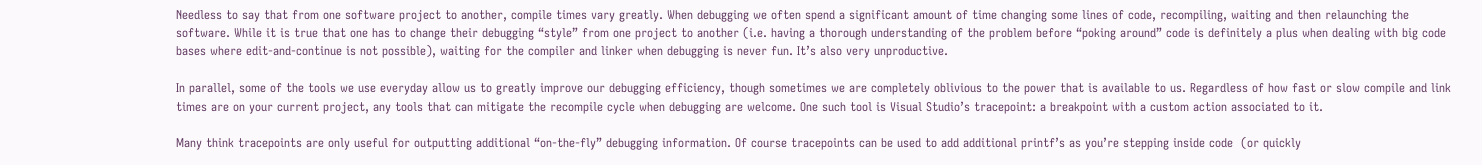Needless to say that from one software project to another, compile times vary greatly. When debugging we often spend a significant amount of time changing some lines of code, recompiling, waiting and then relaunching the software. While it is true that one has to change their debugging “style” from one project to another (i.e. having a thorough understanding of the problem before “poking around” code is definitely a plus when dealing with big code bases where edit-and-continue is not possible), waiting for the compiler and linker when debugging is never fun. It’s also very unproductive.

In parallel, some of the tools we use everyday allow us to greatly improve our debugging efficiency, though sometimes we are completely oblivious to the power that is available to us. Regardless of how fast or slow compile and link times are on your current project, any tools that can mitigate the recompile cycle when debugging are welcome. One such tool is Visual Studio’s tracepoint: a breakpoint with a custom action associated to it.

Many think tracepoints are only useful for outputting additional “on-the-fly” debugging information. Of course tracepoints can be used to add additional printf’s as you’re stepping inside code  (or quickly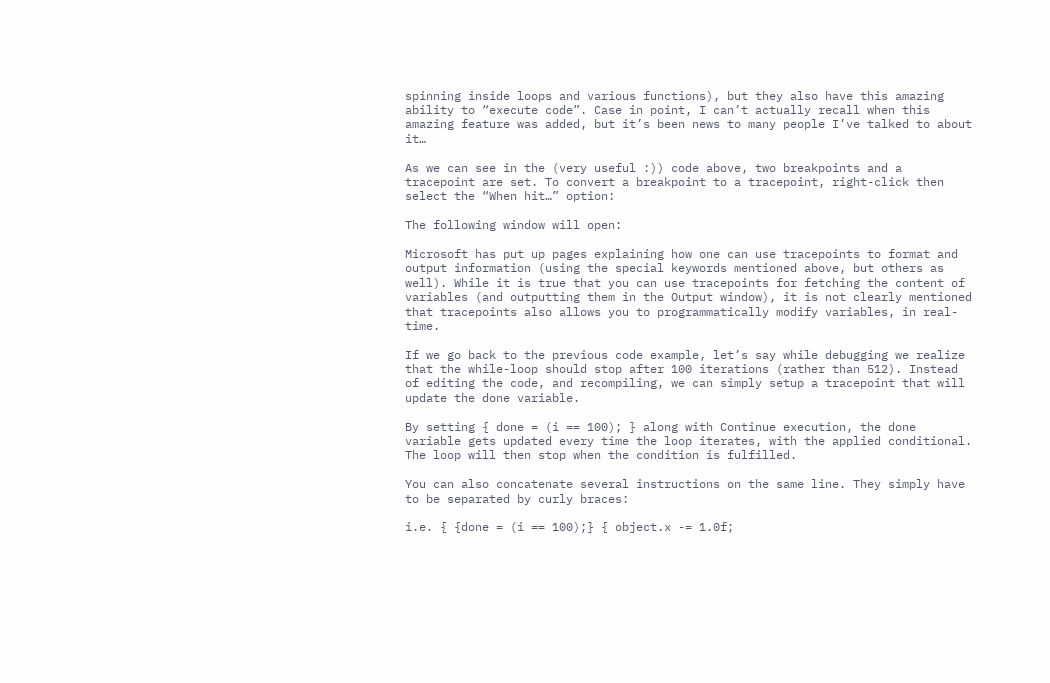spinning inside loops and various functions), but they also have this amazing ability to “execute code”. Case in point, I can’t actually recall when this amazing feature was added, but it’s been news to many people I’ve talked to about it…

As we can see in the (very useful :)) code above, two breakpoints and a tracepoint are set. To convert a breakpoint to a tracepoint, right-click then select the “When hit…” option:

The following window will open:

Microsoft has put up pages explaining how one can use tracepoints to format and output information (using the special keywords mentioned above, but others as well). While it is true that you can use tracepoints for fetching the content of variables (and outputting them in the Output window), it is not clearly mentioned that tracepoints also allows you to programmatically modify variables, in real-time.

If we go back to the previous code example, let’s say while debugging we realize that the while-loop should stop after 100 iterations (rather than 512). Instead of editing the code, and recompiling, we can simply setup a tracepoint that will update the done variable.

By setting { done = (i == 100); } along with Continue execution, the done variable gets updated every time the loop iterates, with the applied conditional. The loop will then stop when the condition is fulfilled.

You can also concatenate several instructions on the same line. They simply have to be separated by curly braces:

i.e. { {done = (i == 100);} { object.x -= 1.0f;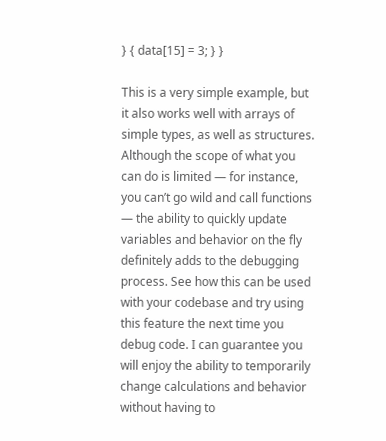} { data[15] = 3; } }

This is a very simple example, but it also works well with arrays of simple types, as well as structures. Although the scope of what you can do is limited — for instance, you can’t go wild and call functions — the ability to quickly update variables and behavior on the fly definitely adds to the debugging process. See how this can be used with your codebase and try using this feature the next time you debug code. I can guarantee you will enjoy the ability to temporarily change calculations and behavior without having to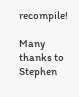recompile!

Many thanks to Stephen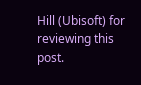Hill (Ubisoft) for reviewing this post.